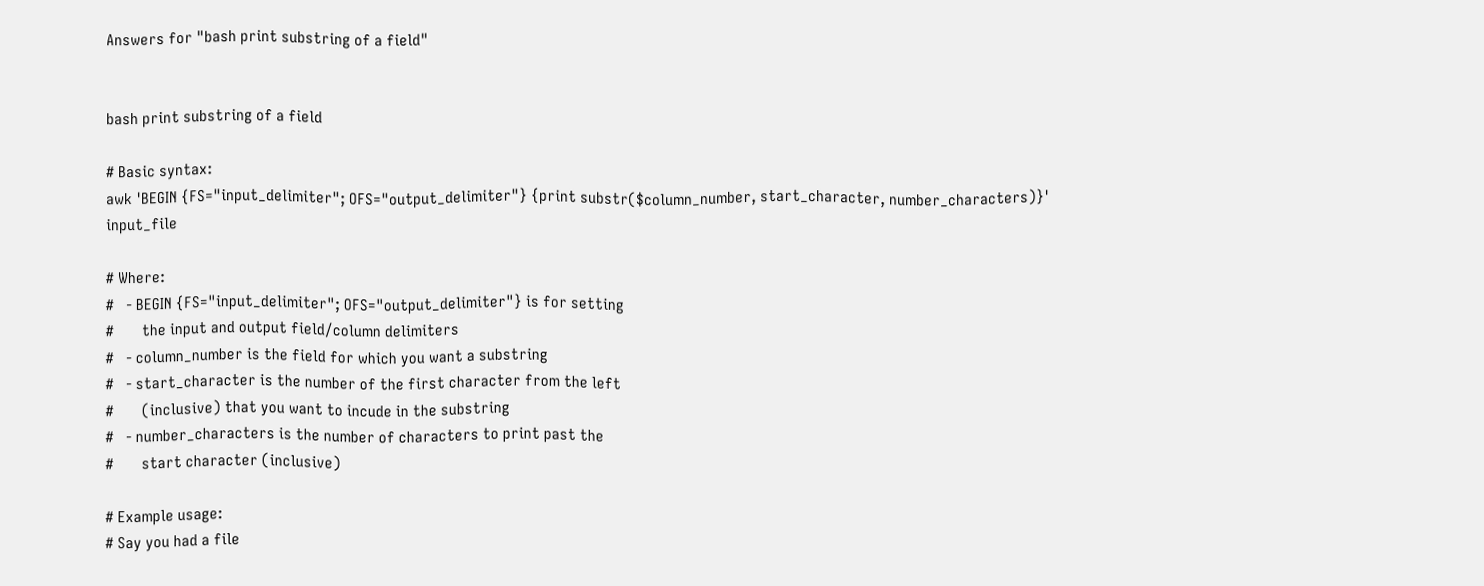Answers for "bash print substring of a field"


bash print substring of a field

# Basic syntax:
awk 'BEGIN {FS="input_delimiter"; OFS="output_delimiter"} {print substr($column_number, start_character, number_characters)}' input_file

# Where:
#   - BEGIN {FS="input_delimiter"; OFS="output_delimiter"} is for setting
#       the input and output field/column delimiters
#   - column_number is the field for which you want a substring
#   - start_character is the number of the first character from the left
#       (inclusive) that you want to incude in the substring
#   - number_characters is the number of characters to print past the
#       start character (inclusive)

# Example usage:
# Say you had a file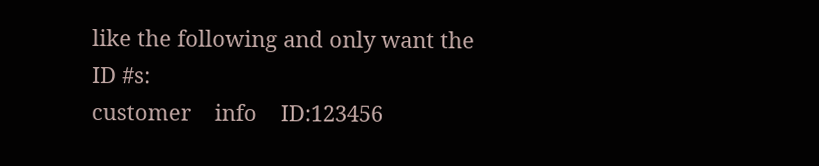like the following and only want the ID #s:
customer    info    ID:123456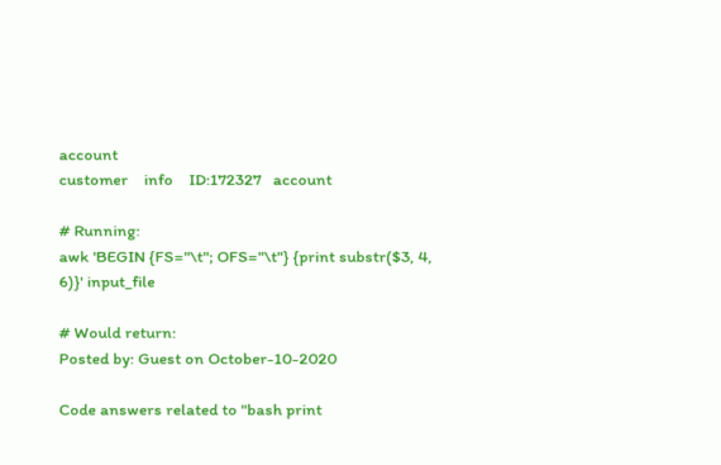account
customer    info    ID:172327   account

# Running:
awk 'BEGIN {FS="\t"; OFS="\t"} {print substr($3, 4, 6)}' input_file

# Would return:
Posted by: Guest on October-10-2020

Code answers related to "bash print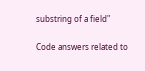substring of a field"

Code answers related to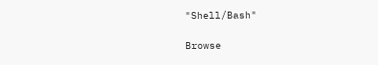"Shell/Bash"

Browse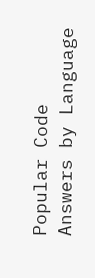Popular Code Answers by Language